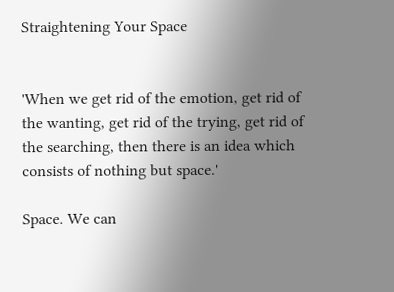Straightening Your Space


'When we get rid of the emotion, get rid of the wanting, get rid of the trying, get rid of the searching, then there is an idea which consists of nothing but space.'

Space. We can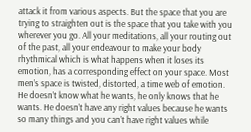attack it from various aspects. But the space that you are trying to straighten out is the space that you take with you wherever you go. All your meditations, all your routing out of the past, all your endeavour to make your body rhythmical which is what happens when it loses its emotion, has a corresponding effect on your space. Most men’s space is twisted, distorted, a time web of emotion. He doesn’t know what he wants, he only knows that he wants. He doesn’t have any right values because he wants so many things and you can’t have right values while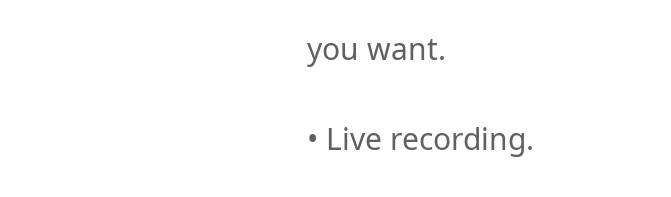you want.

• Live recording.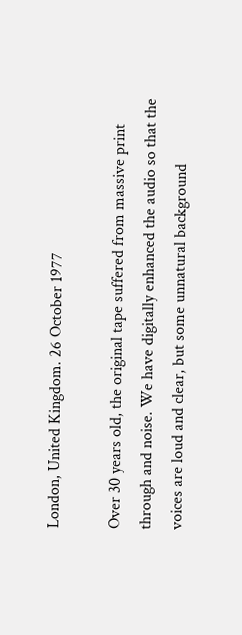London, United Kingdom. 26 October 1977

Over 30 years old, the original tape suffered from massive print through and noise. We have digitally enhanced the audio so that the voices are loud and clear, but some unnatural background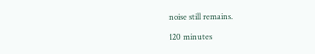noise still remains.

120 minutes